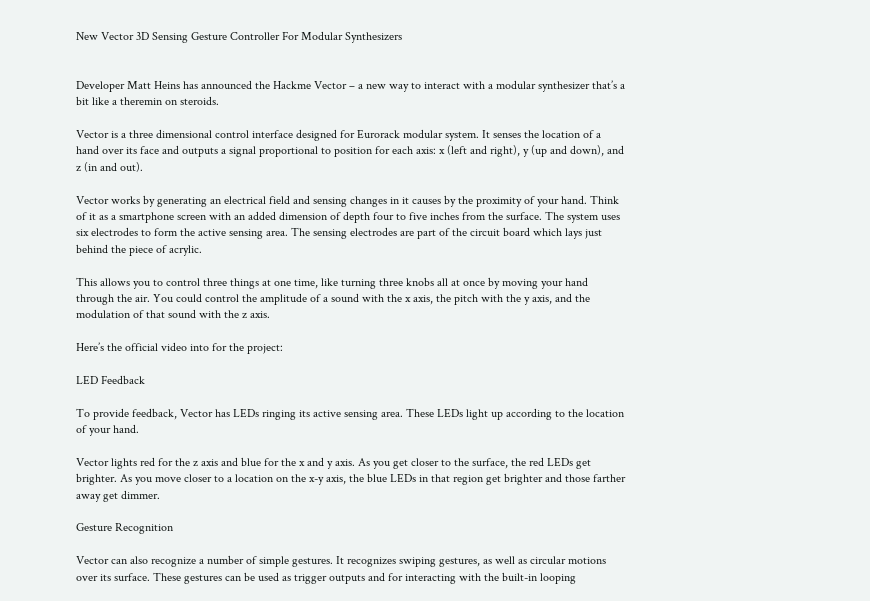New Vector 3D Sensing Gesture Controller For Modular Synthesizers


Developer Matt Heins has announced the Hackme Vector – a new way to interact with a modular synthesizer that’s a bit like a theremin on steroids.

Vector is a three dimensional control interface designed for Eurorack modular system. It senses the location of a hand over its face and outputs a signal proportional to position for each axis: x (left and right), y (up and down), and z (in and out).

Vector works by generating an electrical field and sensing changes in it causes by the proximity of your hand. Think of it as a smartphone screen with an added dimension of depth four to five inches from the surface. The system uses six electrodes to form the active sensing area. The sensing electrodes are part of the circuit board which lays just behind the piece of acrylic.

This allows you to control three things at one time, like turning three knobs all at once by moving your hand through the air. You could control the amplitude of a sound with the x axis, the pitch with the y axis, and the modulation of that sound with the z axis.

Here’s the official video into for the project:

LED Feedback

To provide feedback, Vector has LEDs ringing its active sensing area. These LEDs light up according to the location of your hand.

Vector lights red for the z axis and blue for the x and y axis. As you get closer to the surface, the red LEDs get brighter. As you move closer to a location on the x-y axis, the blue LEDs in that region get brighter and those farther away get dimmer.

Gesture Recognition

Vector can also recognize a number of simple gestures. It recognizes swiping gestures, as well as circular motions over its surface. These gestures can be used as trigger outputs and for interacting with the built-in looping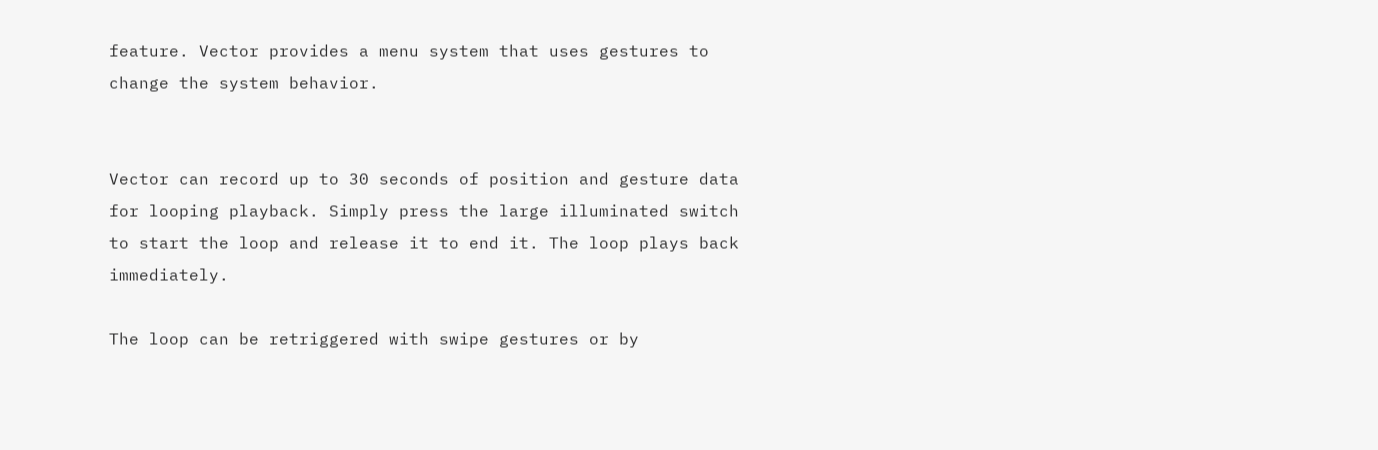feature. Vector provides a menu system that uses gestures to change the system behavior.


Vector can record up to 30 seconds of position and gesture data for looping playback. Simply press the large illuminated switch to start the loop and release it to end it. The loop plays back immediately.

The loop can be retriggered with swipe gestures or by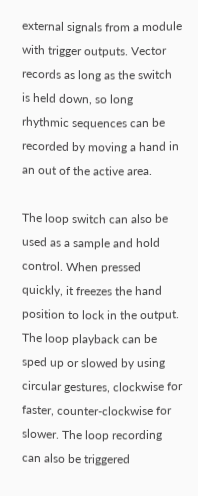external signals from a module with trigger outputs. Vector records as long as the switch is held down, so long rhythmic sequences can be recorded by moving a hand in an out of the active area.

The loop switch can also be used as a sample and hold control. When pressed quickly, it freezes the hand position to lock in the output. The loop playback can be sped up or slowed by using circular gestures, clockwise for faster, counter-clockwise for slower. The loop recording can also be triggered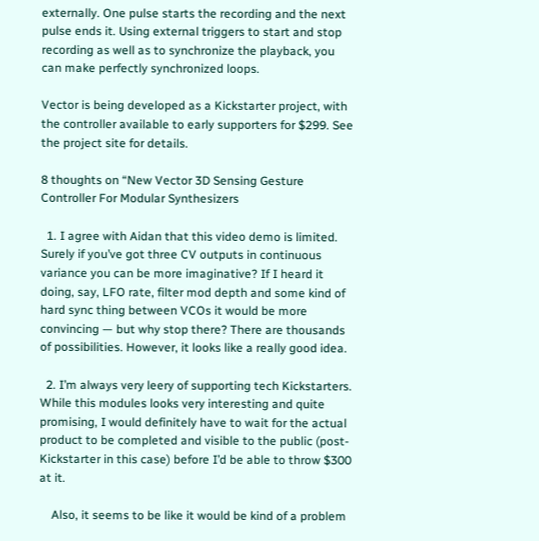externally. One pulse starts the recording and the next pulse ends it. Using external triggers to start and stop recording as well as to synchronize the playback, you can make perfectly synchronized loops.

Vector is being developed as a Kickstarter project, with the controller available to early supporters for $299. See the project site for details.

8 thoughts on “New Vector 3D Sensing Gesture Controller For Modular Synthesizers

  1. I agree with Aidan that this video demo is limited. Surely if you’ve got three CV outputs in continuous variance you can be more imaginative? If I heard it doing, say, LFO rate, filter mod depth and some kind of hard sync thing between VCOs it would be more convincing — but why stop there? There are thousands of possibilities. However, it looks like a really good idea.

  2. I’m always very leery of supporting tech Kickstarters. While this modules looks very interesting and quite promising, I would definitely have to wait for the actual product to be completed and visible to the public (post-Kickstarter in this case) before I’d be able to throw $300 at it.

    Also, it seems to be like it would be kind of a problem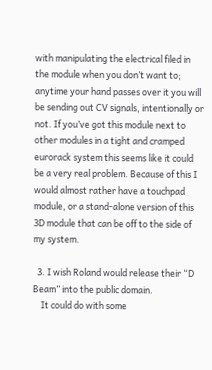with manipulating the electrical filed in the module when you don’t want to; anytime your hand passes over it you will be sending out CV signals, intentionally or not. If you’ve got this module next to other modules in a tight and cramped eurorack system this seems like it could be a very real problem. Because of this I would almost rather have a touchpad module, or a stand-alone version of this 3D module that can be off to the side of my system.

  3. I wish Roland would release their “D Beam” into the public domain.
    It could do with some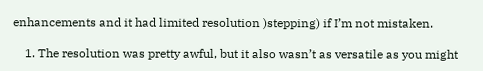enhancements and it had limited resolution )stepping) if I’m not mistaken.

    1. The resolution was pretty awful, but it also wasn’t as versatile as you might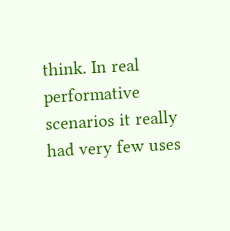think. In real performative scenarios it really had very few uses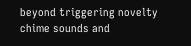beyond triggering novelty chime sounds and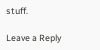stuff.

Leave a Reply